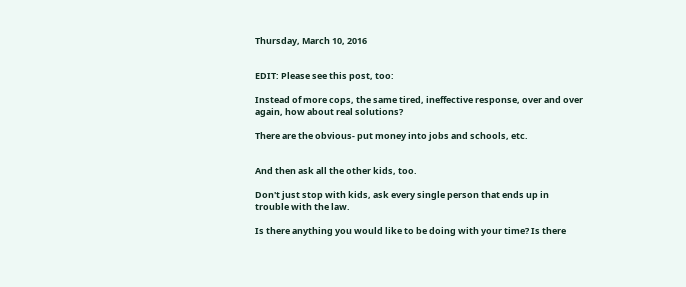Thursday, March 10, 2016


EDIT: Please see this post, too:

Instead of more cops, the same tired, ineffective response, over and over again, how about real solutions?

There are the obvious- put money into jobs and schools, etc.


And then ask all the other kids, too.

Don't just stop with kids, ask every single person that ends up in trouble with the law.

Is there anything you would like to be doing with your time? Is there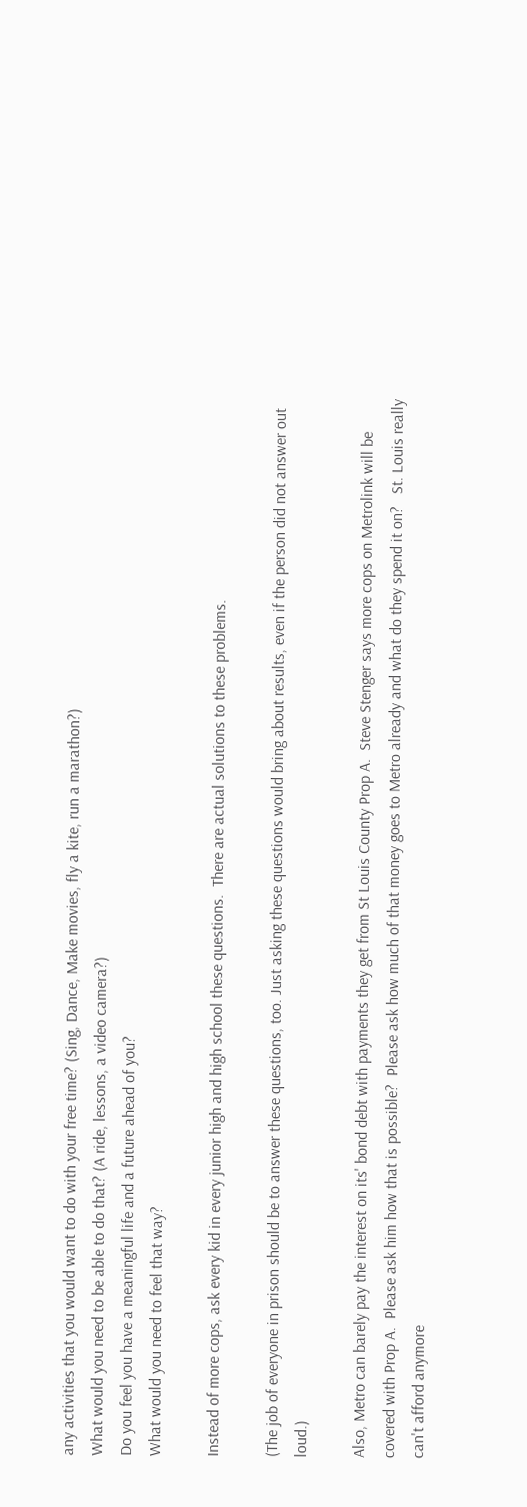any activities that you would want to do with your free time? (Sing, Dance, Make movies, fly a kite, run a marathon?)
What would you need to be able to do that? (A ride, lessons, a video camera?)
Do you feel you have a meaningful life and a future ahead of you?
What would you need to feel that way?

Instead of more cops, ask every kid in every junior high and high school these questions.  There are actual solutions to these problems.

(The job of everyone in prison should be to answer these questions, too. Just asking these questions would bring about results, even if the person did not answer out loud.)

Also, Metro can barely pay the interest on its' bond debt with payments they get from St Louis County Prop A.  Steve Stenger says more cops on Metrolink will be covered with Prop A.  Please ask him how that is possible?  Please ask how much of that money goes to Metro already and what do they spend it on?   St. Louis really can't afford anymore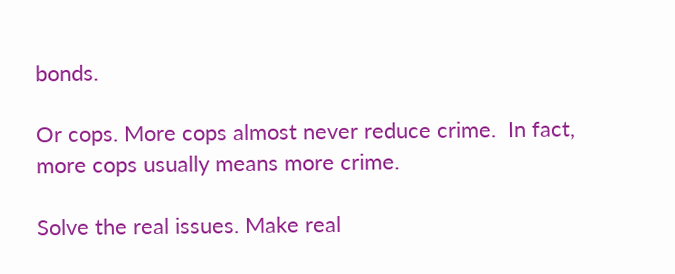bonds.

Or cops. More cops almost never reduce crime.  In fact, more cops usually means more crime.

Solve the real issues. Make real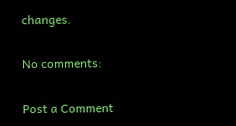changes.

No comments:

Post a Comment